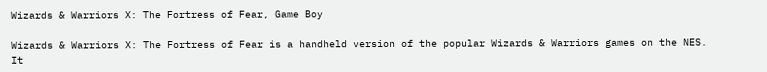Wizards & Warriors X: The Fortress of Fear, Game Boy

Wizards & Warriors X: The Fortress of Fear is a handheld version of the popular Wizards & Warriors games on the NES. It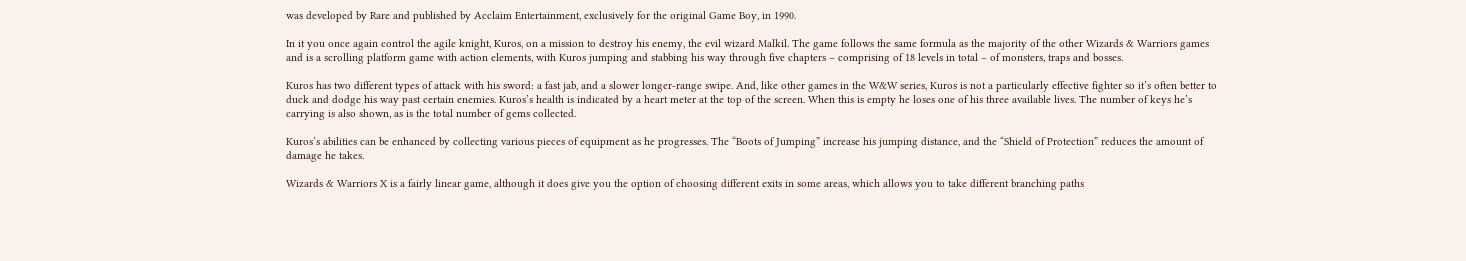was developed by Rare and published by Acclaim Entertainment, exclusively for the original Game Boy, in 1990.

In it you once again control the agile knight, Kuros, on a mission to destroy his enemy, the evil wizard Malkil. The game follows the same formula as the majority of the other Wizards & Warriors games and is a scrolling platform game with action elements, with Kuros jumping and stabbing his way through five chapters – comprising of 18 levels in total – of monsters, traps and bosses.

Kuros has two different types of attack with his sword: a fast jab, and a slower longer-range swipe. And, like other games in the W&W series, Kuros is not a particularly effective fighter so it’s often better to duck and dodge his way past certain enemies. Kuros’s health is indicated by a heart meter at the top of the screen. When this is empty he loses one of his three available lives. The number of keys he’s carrying is also shown, as is the total number of gems collected.

Kuros’s abilities can be enhanced by collecting various pieces of equipment as he progresses. The “Boots of Jumping” increase his jumping distance, and the “Shield of Protection” reduces the amount of damage he takes.

Wizards & Warriors X is a fairly linear game, although it does give you the option of choosing different exits in some areas, which allows you to take different branching paths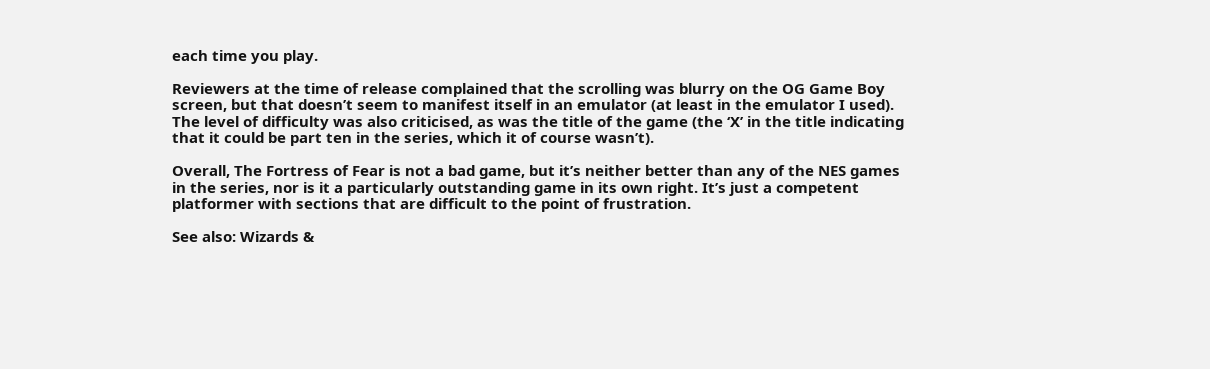each time you play.

Reviewers at the time of release complained that the scrolling was blurry on the OG Game Boy screen, but that doesn’t seem to manifest itself in an emulator (at least in the emulator I used). The level of difficulty was also criticised, as was the title of the game (the ‘X’ in the title indicating that it could be part ten in the series, which it of course wasn’t).

Overall, The Fortress of Fear is not a bad game, but it’s neither better than any of the NES games in the series, nor is it a particularly outstanding game in its own right. It’s just a competent platformer with sections that are difficult to the point of frustration.

See also: Wizards &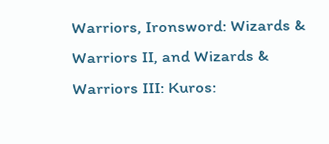Warriors, Ironsword: Wizards & Warriors II, and Wizards & Warriors III: Kuros: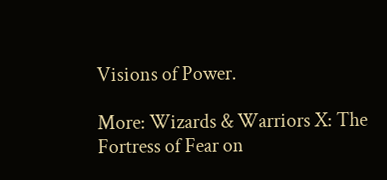Visions of Power.

More: Wizards & Warriors X: The Fortress of Fear on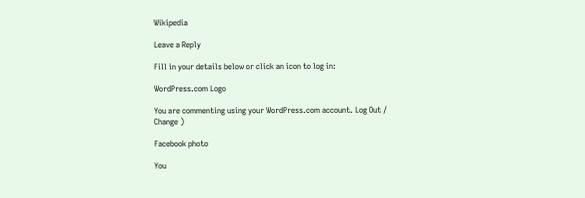Wikipedia

Leave a Reply

Fill in your details below or click an icon to log in:

WordPress.com Logo

You are commenting using your WordPress.com account. Log Out /  Change )

Facebook photo

You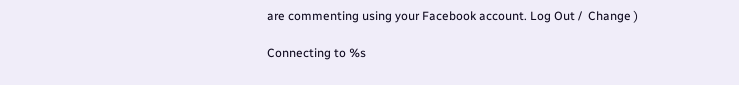are commenting using your Facebook account. Log Out /  Change )

Connecting to %s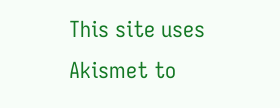This site uses Akismet to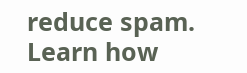reduce spam. Learn how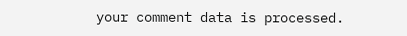your comment data is processed.